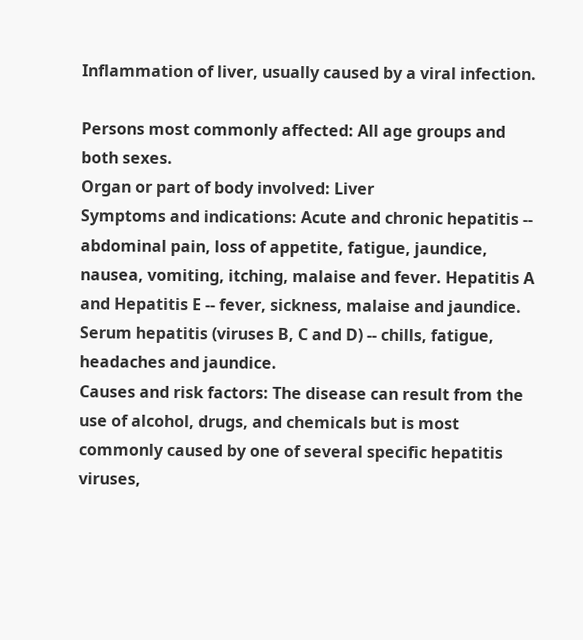Inflammation of liver, usually caused by a viral infection.

Persons most commonly affected: All age groups and both sexes.
Organ or part of body involved: Liver
Symptoms and indications: Acute and chronic hepatitis -- abdominal pain, loss of appetite, fatigue, jaundice, nausea, vomiting, itching, malaise and fever. Hepatitis A and Hepatitis E -- fever, sickness, malaise and jaundice. Serum hepatitis (viruses B, C and D) -- chills, fatigue, headaches and jaundice.
Causes and risk factors: The disease can result from the use of alcohol, drugs, and chemicals but is most commonly caused by one of several specific hepatitis viruses,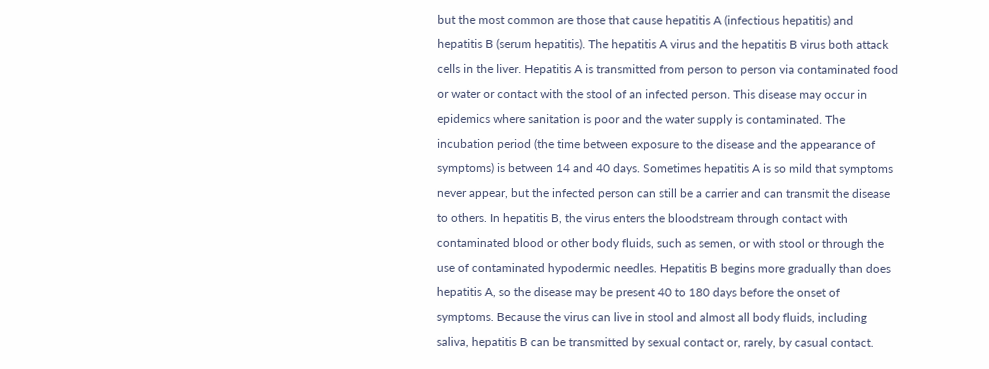but the most common are those that cause hepatitis A (infectious hepatitis) and hepatitis B (serum hepatitis). The hepatitis A virus and the hepatitis B virus both attack cells in the liver. Hepatitis A is transmitted from person to person via contaminated food or water or contact with the stool of an infected person. This disease may occur in epidemics where sanitation is poor and the water supply is contaminated. The incubation period (the time between exposure to the disease and the appearance of symptoms) is between 14 and 40 days. Sometimes hepatitis A is so mild that symptoms never appear, but the infected person can still be a carrier and can transmit the disease to others. In hepatitis B, the virus enters the bloodstream through contact with contaminated blood or other body fluids, such as semen, or with stool or through the use of contaminated hypodermic needles. Hepatitis B begins more gradually than does hepatitis A, so the disease may be present 40 to 180 days before the onset of symptoms. Because the virus can live in stool and almost all body fluids, including saliva, hepatitis B can be transmitted by sexual contact or, rarely, by casual contact.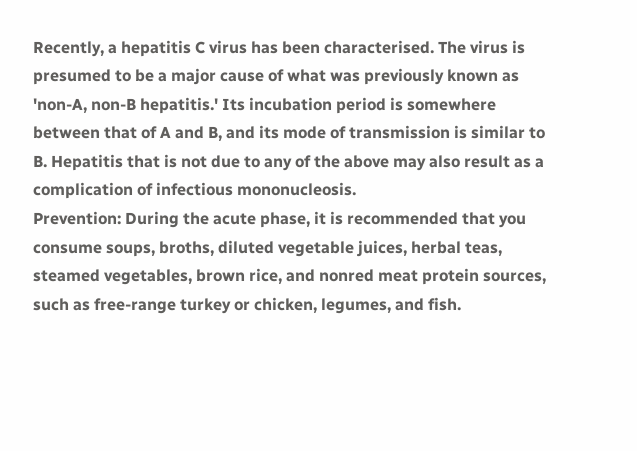Recently, a hepatitis C virus has been characterised. The virus is presumed to be a major cause of what was previously known as 'non-A, non-B hepatitis.' Its incubation period is somewhere between that of A and B, and its mode of transmission is similar to B. Hepatitis that is not due to any of the above may also result as a complication of infectious mononucleosis.
Prevention: During the acute phase, it is recommended that you consume soups, broths, diluted vegetable juices, herbal teas, steamed vegetables, brown rice, and nonred meat protein sources, such as free-range turkey or chicken, legumes, and fish.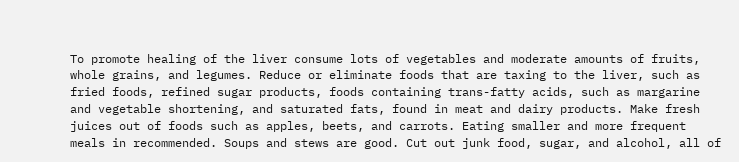To promote healing of the liver consume lots of vegetables and moderate amounts of fruits, whole grains, and legumes. Reduce or eliminate foods that are taxing to the liver, such as fried foods, refined sugar products, foods containing trans-fatty acids, such as margarine and vegetable shortening, and saturated fats, found in meat and dairy products. Make fresh juices out of foods such as apples, beets, and carrots. Eating smaller and more frequent meals in recommended. Soups and stews are good. Cut out junk food, sugar, and alcohol, all of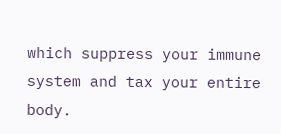which suppress your immune system and tax your entire body.